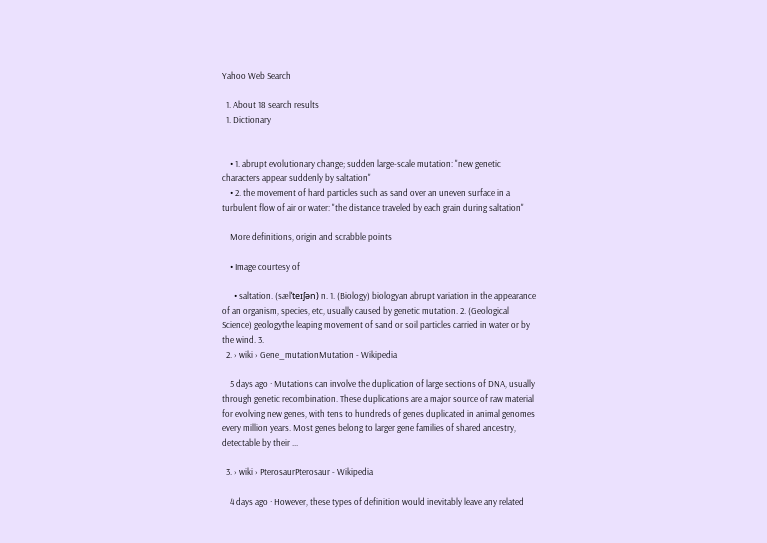Yahoo Web Search

  1. About 18 search results
  1. Dictionary


    • 1. abrupt evolutionary change; sudden large-scale mutation: "new genetic characters appear suddenly by saltation"
    • 2. the movement of hard particles such as sand over an uneven surface in a turbulent flow of air or water: "the distance traveled by each grain during saltation"

    More definitions, origin and scrabble points

    • Image courtesy of

      • saltation. (sælˈteɪʃən) n. 1. (Biology) biologyan abrupt variation in the appearance of an organism, species, etc, usually caused by genetic mutation. 2. (Geological Science) geologythe leaping movement of sand or soil particles carried in water or by the wind. 3.
  2. › wiki › Gene_mutationMutation - Wikipedia

    5 days ago · Mutations can involve the duplication of large sections of DNA, usually through genetic recombination. These duplications are a major source of raw material for evolving new genes, with tens to hundreds of genes duplicated in animal genomes every million years. Most genes belong to larger gene families of shared ancestry, detectable by their ...

  3. › wiki › PterosaurPterosaur - Wikipedia

    4 days ago · However, these types of definition would inevitably leave any related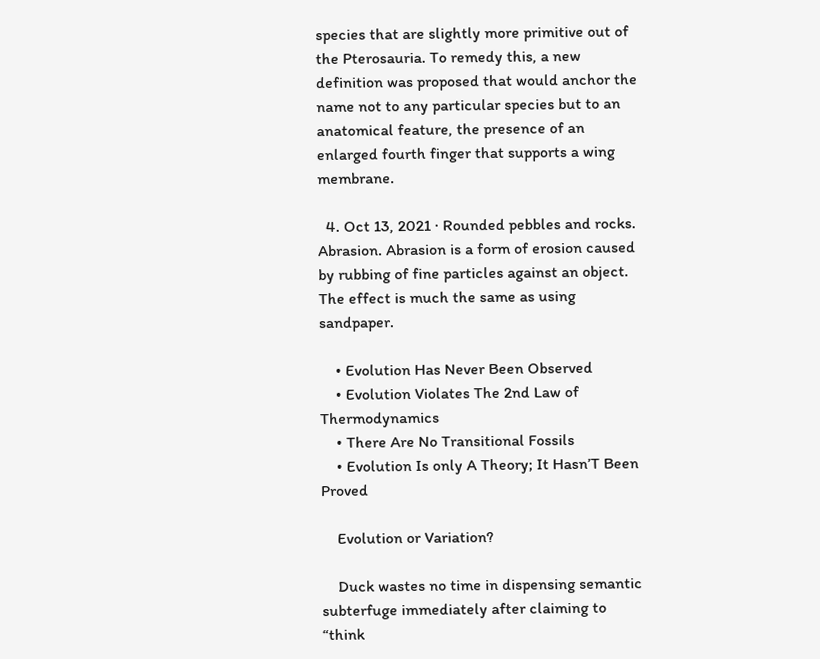species that are slightly more primitive out of the Pterosauria. To remedy this, a new definition was proposed that would anchor the name not to any particular species but to an anatomical feature, the presence of an enlarged fourth finger that supports a wing membrane.

  4. Oct 13, 2021 · Rounded pebbles and rocks. Abrasion. Abrasion is a form of erosion caused by rubbing of fine particles against an object. The effect is much the same as using sandpaper.

    • Evolution Has Never Been Observed
    • Evolution Violates The 2nd Law of Thermodynamics
    • There Are No Transitional Fossils
    • Evolution Is only A Theory; It Hasn’T Been Proved

    Evolution or Variation?

    Duck wastes no time in dispensing semantic subterfuge immediately after claiming to “think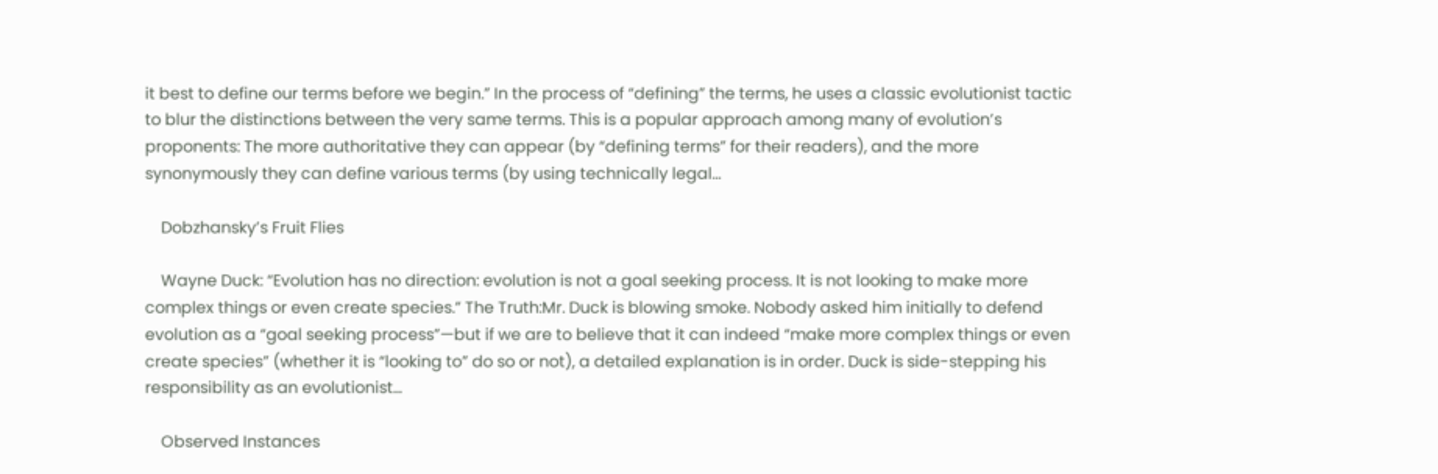it best to define our terms before we begin.” In the process of “defining” the terms, he uses a classic evolutionist tactic to blur the distinctions between the very same terms. This is a popular approach among many of evolution’s proponents: The more authoritative they can appear (by “defining terms” for their readers), and the more synonymously they can define various terms (by using technically legal...

    Dobzhansky’s Fruit Flies

    Wayne Duck: “Evolution has no direction: evolution is not a goal seeking process. It is not looking to make more complex things or even create species.” The Truth:Mr. Duck is blowing smoke. Nobody asked him initially to defend evolution as a “goal seeking process”—but if we are to believe that it can indeed “make more complex things or even create species” (whether it is “looking to” do so or not), a detailed explanation is in order. Duck is side-stepping his responsibility as an evolutionist...

    Observed Instances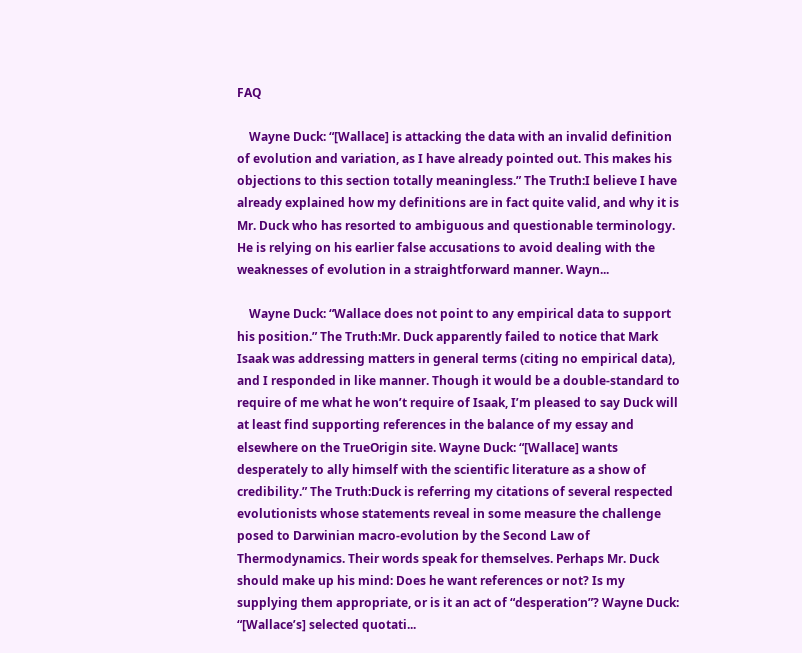FAQ

    Wayne Duck: “[Wallace] is attacking the data with an invalid definition of evolution and variation, as I have already pointed out. This makes his objections to this section totally meaningless.” The Truth:I believe I have already explained how my definitions are in fact quite valid, and why it is Mr. Duck who has resorted to ambiguous and questionable terminology. He is relying on his earlier false accusations to avoid dealing with the weaknesses of evolution in a straightforward manner. Wayn...

    Wayne Duck: “Wallace does not point to any empirical data to support his position.” The Truth:Mr. Duck apparently failed to notice that Mark Isaak was addressing matters in general terms (citing no empirical data), and I responded in like manner. Though it would be a double-standard to require of me what he won’t require of Isaak, I’m pleased to say Duck will at least find supporting references in the balance of my essay and elsewhere on the TrueOrigin site. Wayne Duck: “[Wallace] wants desperately to ally himself with the scientific literature as a show of credibility.” The Truth:Duck is referring my citations of several respected evolutionists whose statements reveal in some measure the challenge posed to Darwinian macro-evolution by the Second Law of Thermodynamics. Their words speak for themselves. Perhaps Mr. Duck should make up his mind: Does he want references or not? Is my supplying them appropriate, or is it an act of “desperation”? Wayne Duck: “[Wallace’s] selected quotati...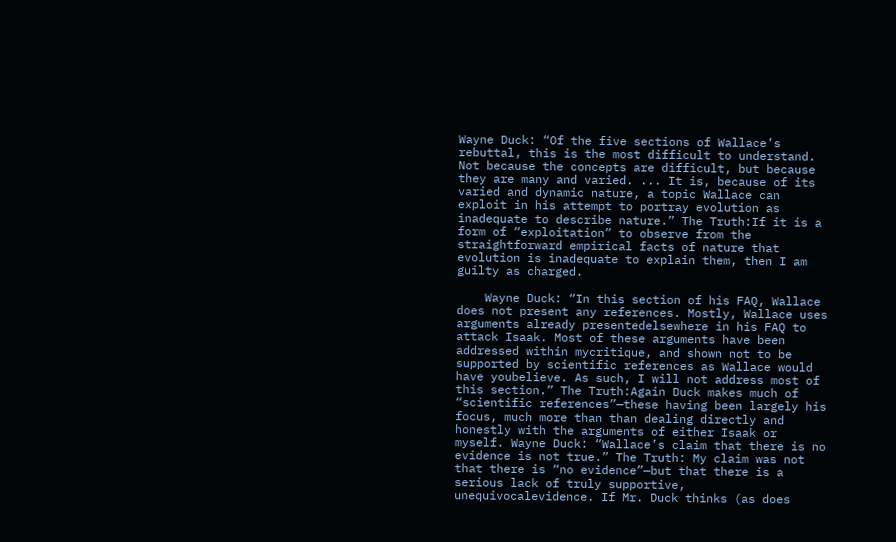Wayne Duck: “Of the five sections of Wallace’s rebuttal, this is the most difficult to understand. Not because the concepts are difficult, but because they are many and varied. ... It is, because of its varied and dynamic nature, a topic Wallace can exploit in his attempt to portray evolution as inadequate to describe nature.” The Truth:If it is a form of “exploitation” to observe from the straightforward empirical facts of nature that evolution is inadequate to explain them, then I am guilty as charged.

    Wayne Duck: “In this section of his FAQ, Wallace does not present any references. Mostly, Wallace uses arguments already presentedelsewhere in his FAQ to attack Isaak. Most of these arguments have been addressed within mycritique, and shown not to be supported by scientific references as Wallace would have youbelieve. As such, I will not address most of this section.” The Truth:Again Duck makes much of “scientific references”—these having been largely his focus, much more than than dealing directly and honestly with the arguments of either Isaak or myself. Wayne Duck: “Wallace’s claim that there is no evidence is not true.” The Truth: My claim was not that there is “no evidence”—but that there is a serious lack of truly supportive, unequivocalevidence. If Mr. Duck thinks (as does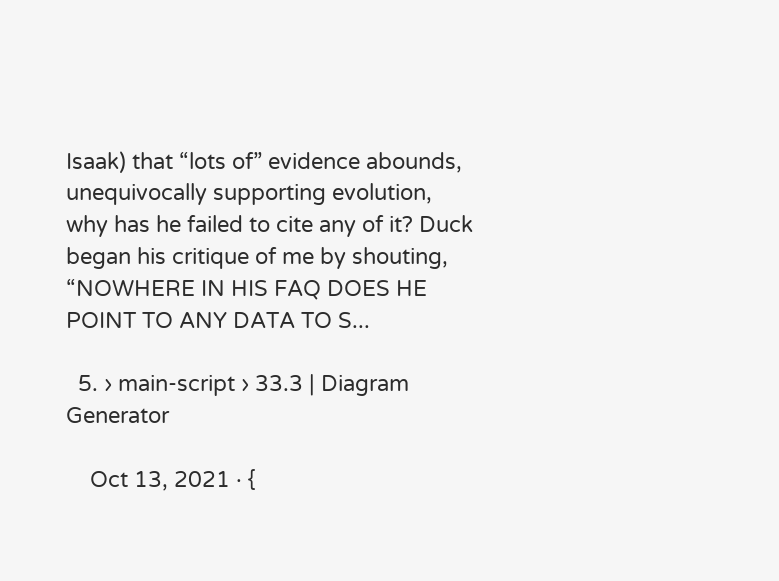Isaak) that “lots of” evidence abounds, unequivocally supporting evolution, why has he failed to cite any of it? Duck began his critique of me by shouting, “NOWHERE IN HIS FAQ DOES HE POINT TO ANY DATA TO S...

  5. › main-script › 33.3 | Diagram Generator

    Oct 13, 2021 · {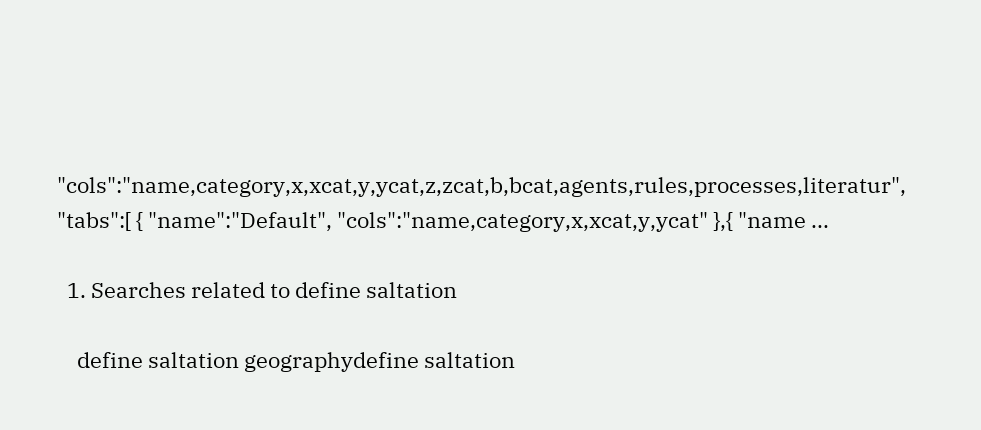"cols":"name,category,x,xcat,y,ycat,z,zcat,b,bcat,agents,rules,processes,literatur", "tabs":[ { "name":"Default", "cols":"name,category,x,xcat,y,ycat" },{ "name ...

  1. Searches related to define saltation

    define saltation geographydefine saltation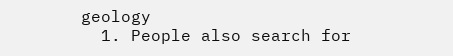geology
  1. People also search for